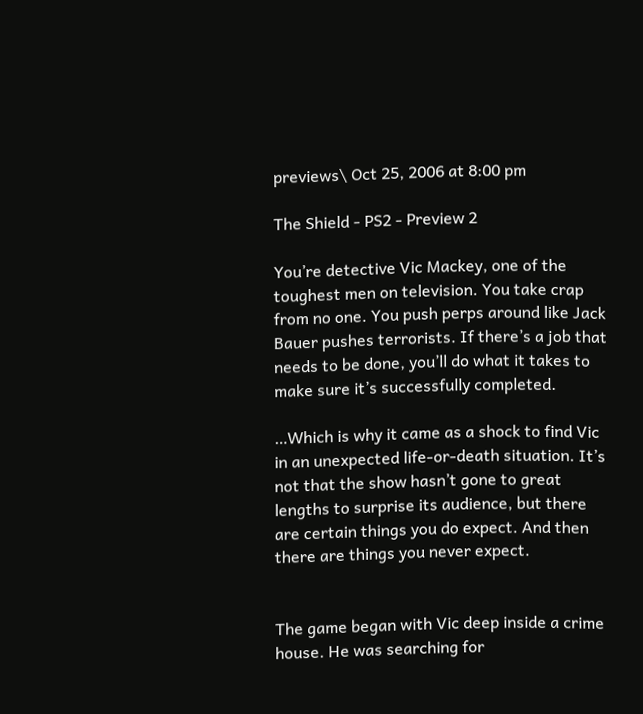previews\ Oct 25, 2006 at 8:00 pm

The Shield - PS2 - Preview 2

You’re detective Vic Mackey, one of the toughest men on television. You take crap from no one. You push perps around like Jack Bauer pushes terrorists. If there’s a job that needs to be done, you’ll do what it takes to make sure it’s successfully completed.

…Which is why it came as a shock to find Vic in an unexpected life-or-death situation. It’s not that the show hasn’t gone to great lengths to surprise its audience, but there are certain things you do expect. And then there are things you never expect.


The game began with Vic deep inside a crime house. He was searching for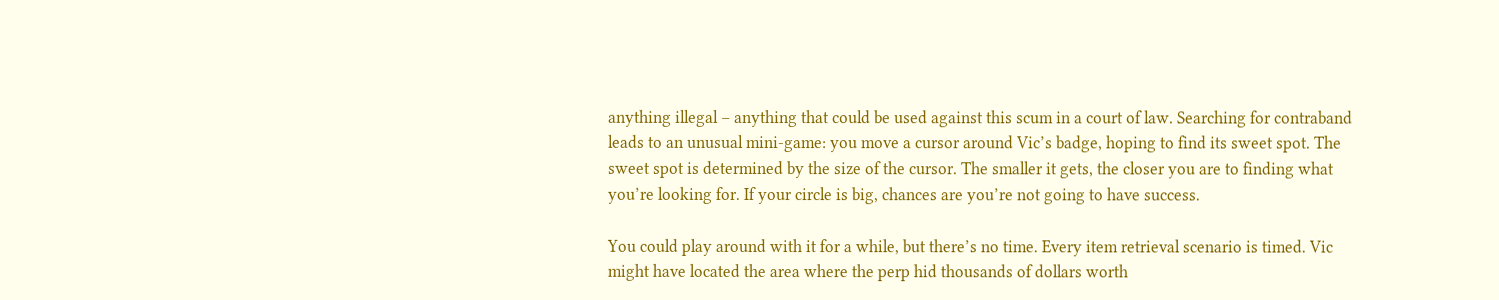anything illegal – anything that could be used against this scum in a court of law. Searching for contraband leads to an unusual mini-game: you move a cursor around Vic’s badge, hoping to find its sweet spot. The sweet spot is determined by the size of the cursor. The smaller it gets, the closer you are to finding what you’re looking for. If your circle is big, chances are you’re not going to have success.

You could play around with it for a while, but there’s no time. Every item retrieval scenario is timed. Vic might have located the area where the perp hid thousands of dollars worth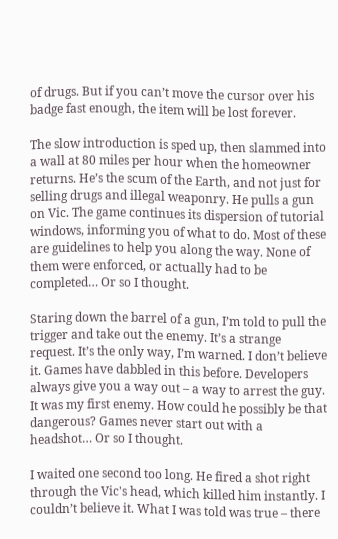of drugs. But if you can’t move the cursor over his badge fast enough, the item will be lost forever.

The slow introduction is sped up, then slammed into a wall at 80 miles per hour when the homeowner returns. He’s the scum of the Earth, and not just for selling drugs and illegal weaponry. He pulls a gun on Vic. The game continues its dispersion of tutorial windows, informing you of what to do. Most of these are guidelines to help you along the way. None of them were enforced, or actually had to be completed… Or so I thought.

Staring down the barrel of a gun, I’m told to pull the trigger and take out the enemy. It’s a strange request. It’s the only way, I’m warned. I don’t believe it. Games have dabbled in this before. Developers always give you a way out – a way to arrest the guy. It was my first enemy. How could he possibly be that dangerous? Games never start out with a headshot… Or so I thought.

I waited one second too long. He fired a shot right through the Vic's head, which killed him instantly. I couldn’t believe it. What I was told was true – there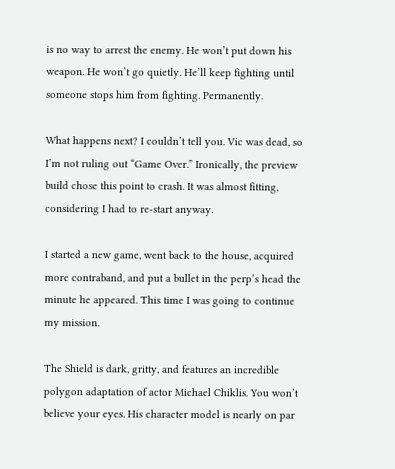is no way to arrest the enemy. He won’t put down his weapon. He won’t go quietly. He’ll keep fighting until someone stops him from fighting. Permanently.

What happens next? I couldn’t tell you. Vic was dead, so I’m not ruling out “Game Over.” Ironically, the preview build chose this point to crash. It was almost fitting, considering I had to re-start anyway.

I started a new game, went back to the house, acquired more contraband, and put a bullet in the perp’s head the minute he appeared. This time I was going to continue my mission.

The Shield is dark, gritty, and features an incredible polygon adaptation of actor Michael Chiklis. You won’t believe your eyes. His character model is nearly on par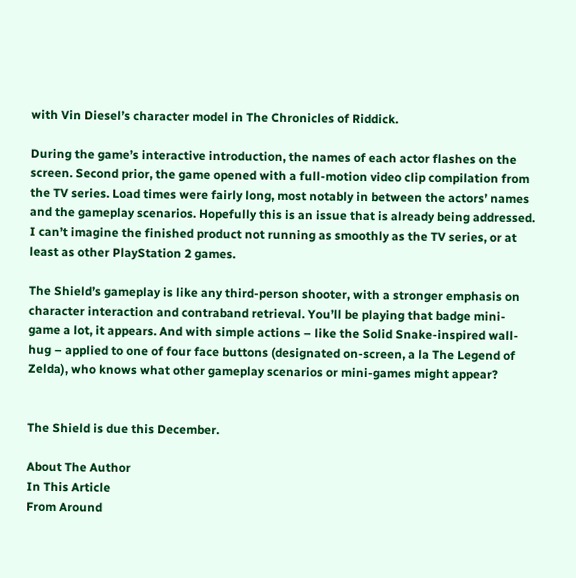with Vin Diesel’s character model in The Chronicles of Riddick.

During the game’s interactive introduction, the names of each actor flashes on the screen. Second prior, the game opened with a full-motion video clip compilation from the TV series. Load times were fairly long, most notably in between the actors’ names and the gameplay scenarios. Hopefully this is an issue that is already being addressed. I can’t imagine the finished product not running as smoothly as the TV series, or at least as other PlayStation 2 games.

The Shield’s gameplay is like any third-person shooter, with a stronger emphasis on character interaction and contraband retrieval. You’ll be playing that badge mini-game a lot, it appears. And with simple actions – like the Solid Snake-inspired wall-hug – applied to one of four face buttons (designated on-screen, a la The Legend of Zelda), who knows what other gameplay scenarios or mini-games might appear?


The Shield is due this December.

About The Author
In This Article
From Around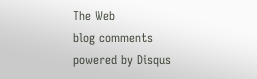The Web
blog comments powered by Disqus